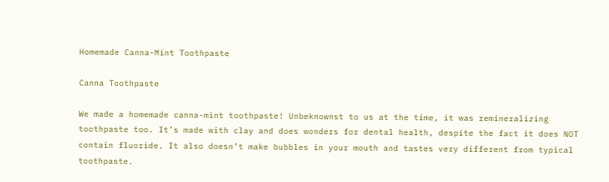Homemade Canna-Mint Toothpaste

Canna Toothpaste

We made a homemade canna-mint toothpaste! Unbeknownst to us at the time, it was remineralizing toothpaste too. It’s made with clay and does wonders for dental health, despite the fact it does NOT contain fluoride. It also doesn’t make bubbles in your mouth and tastes very different from typical toothpaste.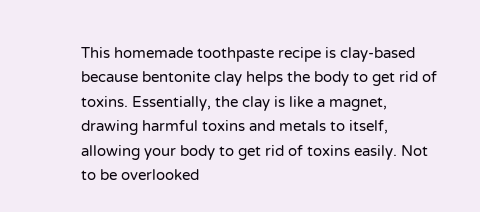This homemade toothpaste recipe is clay-based because bentonite clay helps the body to get rid of toxins. Essentially, the clay is like a magnet, drawing harmful toxins and metals to itself, allowing your body to get rid of toxins easily. Not to be overlooked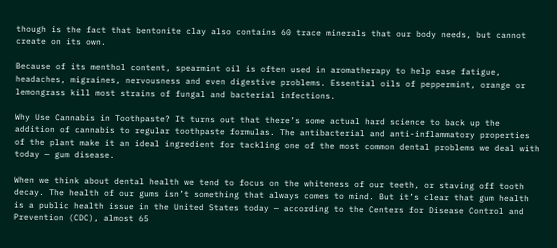though is the fact that bentonite clay also contains 60 trace minerals that our body needs, but cannot create on its own.

Because of its menthol content, spearmint oil is often used in aromatherapy to help ease fatigue, headaches, migraines, nervousness and even digestive problems. Essential oils of peppermint, orange or lemongrass kill most strains of fungal and bacterial infections.

Why Use Cannabis in Toothpaste? It turns out that there’s some actual hard science to back up the addition of cannabis to regular toothpaste formulas. The antibacterial and anti-inflammatory properties of the plant make it an ideal ingredient for tackling one of the most common dental problems we deal with today — gum disease.

When we think about dental health we tend to focus on the whiteness of our teeth, or staving off tooth decay. The health of our gums isn’t something that always comes to mind. But it’s clear that gum health is a public health issue in the United States today — according to the Centers for Disease Control and Prevention (CDC), almost 65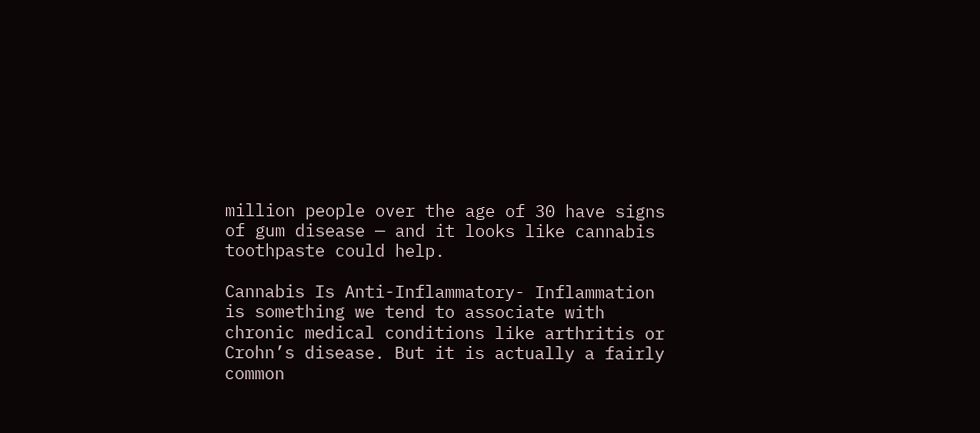million people over the age of 30 have signs of gum disease — and it looks like cannabis toothpaste could help.

Cannabis Is Anti-Inflammatory- Inflammation is something we tend to associate with chronic medical conditions like arthritis or Crohn’s disease. But it is actually a fairly common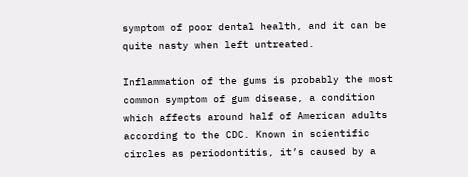symptom of poor dental health, and it can be quite nasty when left untreated.

Inflammation of the gums is probably the most common symptom of gum disease, a condition which affects around half of American adults according to the CDC. Known in scientific circles as periodontitis, it’s caused by a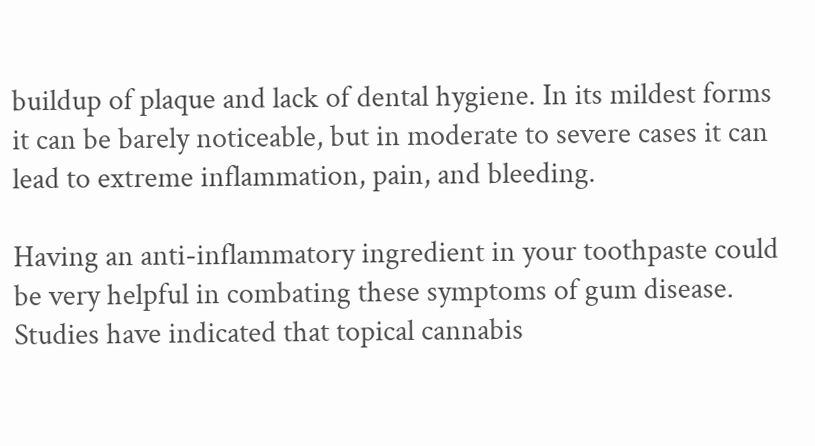buildup of plaque and lack of dental hygiene. In its mildest forms it can be barely noticeable, but in moderate to severe cases it can lead to extreme inflammation, pain, and bleeding.

Having an anti-inflammatory ingredient in your toothpaste could be very helpful in combating these symptoms of gum disease. Studies have indicated that topical cannabis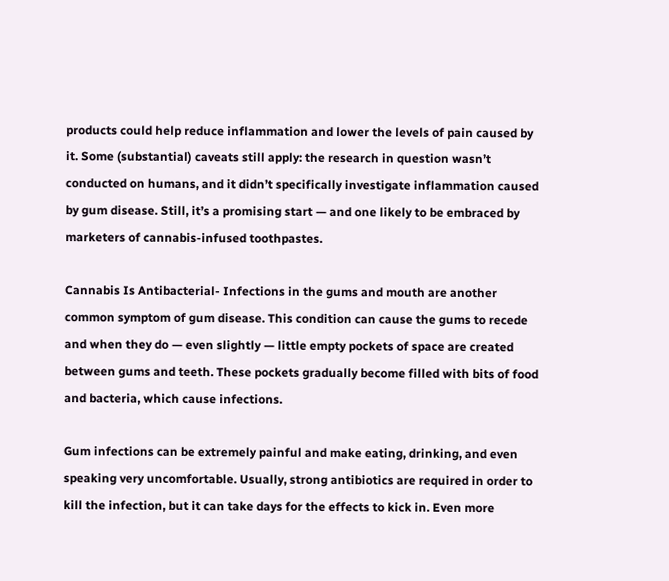products could help reduce inflammation and lower the levels of pain caused by it. Some (substantial) caveats still apply: the research in question wasn’t conducted on humans, and it didn’t specifically investigate inflammation caused by gum disease. Still, it’s a promising start — and one likely to be embraced by marketers of cannabis-infused toothpastes.

Cannabis Is Antibacterial- Infections in the gums and mouth are another common symptom of gum disease. This condition can cause the gums to recede and when they do — even slightly — little empty pockets of space are created between gums and teeth. These pockets gradually become filled with bits of food and bacteria, which cause infections.

Gum infections can be extremely painful and make eating, drinking, and even speaking very uncomfortable. Usually, strong antibiotics are required in order to kill the infection, but it can take days for the effects to kick in. Even more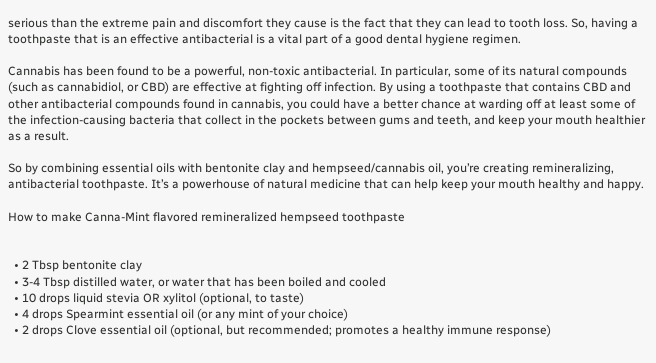serious than the extreme pain and discomfort they cause is the fact that they can lead to tooth loss. So, having a toothpaste that is an effective antibacterial is a vital part of a good dental hygiene regimen.

Cannabis has been found to be a powerful, non-toxic antibacterial. In particular, some of its natural compounds (such as cannabidiol, or CBD) are effective at fighting off infection. By using a toothpaste that contains CBD and other antibacterial compounds found in cannabis, you could have a better chance at warding off at least some of the infection-causing bacteria that collect in the pockets between gums and teeth, and keep your mouth healthier as a result.

So by combining essential oils with bentonite clay and hempseed/cannabis oil, you’re creating remineralizing, antibacterial toothpaste. It’s a powerhouse of natural medicine that can help keep your mouth healthy and happy.

How to make Canna-Mint flavored remineralized hempseed toothpaste


  • 2 Tbsp bentonite clay
  • 3-4 Tbsp distilled water, or water that has been boiled and cooled
  • 10 drops liquid stevia OR xylitol (optional, to taste)
  • 4 drops Spearmint essential oil (or any mint of your choice)
  • 2 drops Clove essential oil (optional, but recommended; promotes a healthy immune response)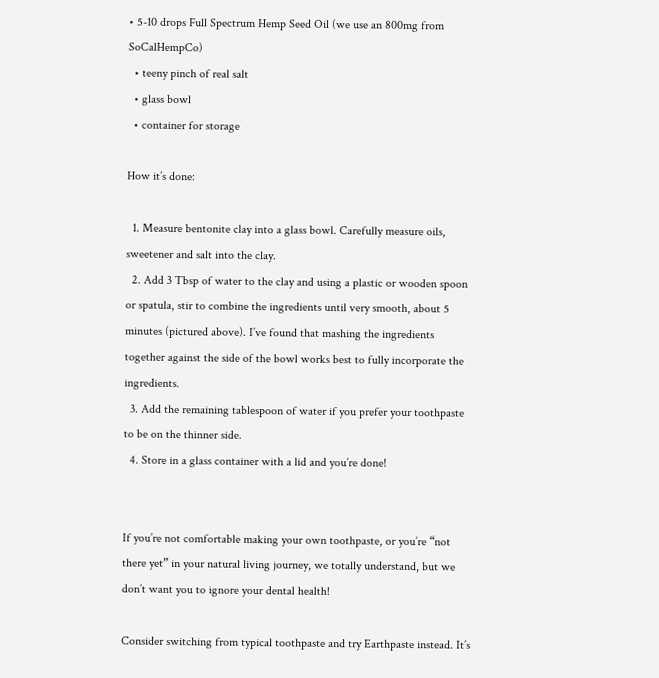• 5-10 drops Full Spectrum Hemp Seed Oil (we use an 800mg from SoCalHempCo)
  • teeny pinch of real salt
  • glass bowl
  • container for storage

How it’s done:

  1. Measure bentonite clay into a glass bowl. Carefully measure oils, sweetener and salt into the clay.
  2. Add 3 Tbsp of water to the clay and using a plastic or wooden spoon or spatula, stir to combine the ingredients until very smooth, about 5 minutes (pictured above). I’ve found that mashing the ingredients together against the side of the bowl works best to fully incorporate the ingredients.
  3. Add the remaining tablespoon of water if you prefer your toothpaste to be on the thinner side.
  4. Store in a glass container with a lid and you’re done!


If you’re not comfortable making your own toothpaste, or you’re “not there yet” in your natural living journey, we totally understand, but we don’t want you to ignore your dental health!

Consider switching from typical toothpaste and try Earthpaste instead. It’s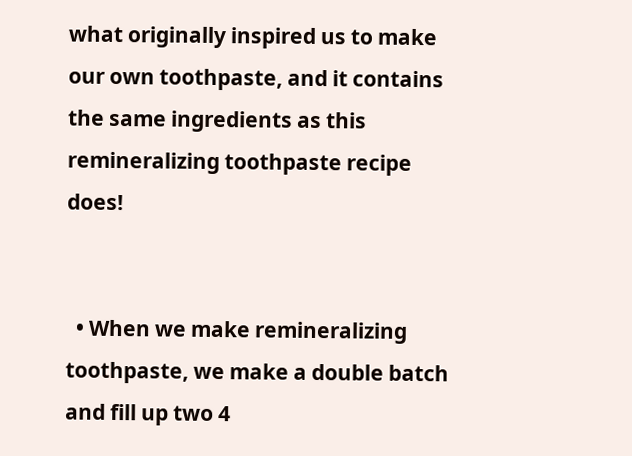what originally inspired us to make our own toothpaste, and it contains the same ingredients as this remineralizing toothpaste recipe does!


  • When we make remineralizing toothpaste, we make a double batch and fill up two 4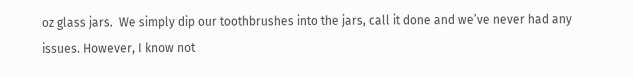oz glass jars.  We simply dip our toothbrushes into the jars, call it done and we’ve never had any issues. However, I know not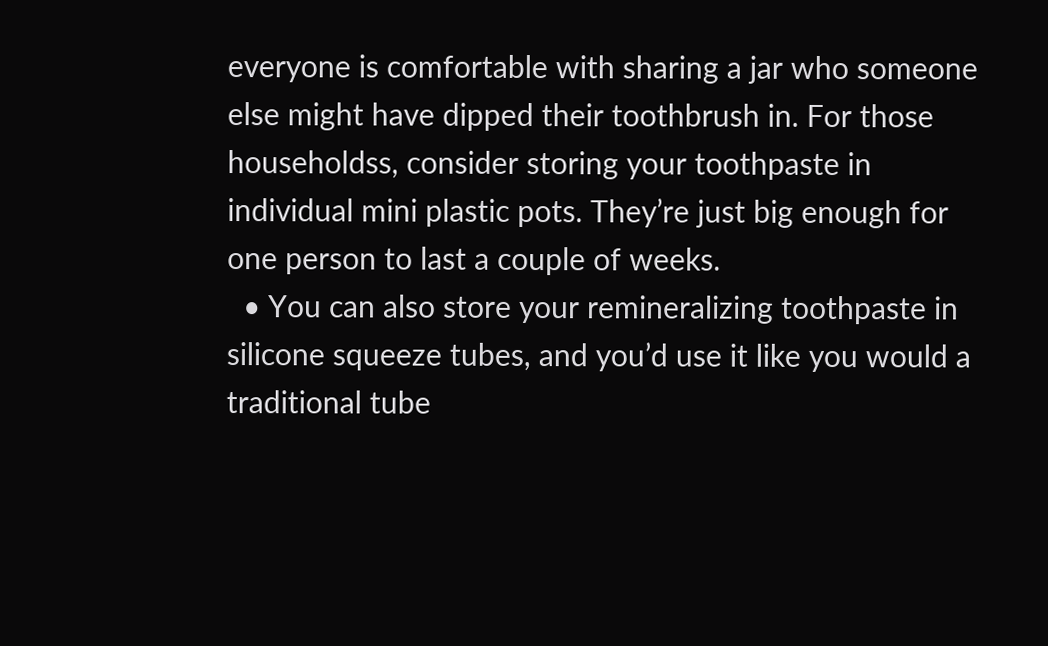everyone is comfortable with sharing a jar who someone else might have dipped their toothbrush in. For those householdss, consider storing your toothpaste in individual mini plastic pots. They’re just big enough for one person to last a couple of weeks.
  • You can also store your remineralizing toothpaste in silicone squeeze tubes, and you’d use it like you would a traditional tube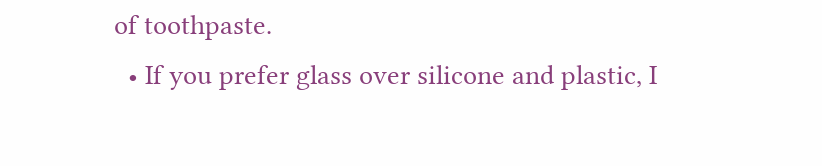of toothpaste.
  • If you prefer glass over silicone and plastic, I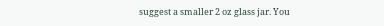suggest a smaller 2 oz glass jar. You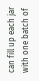can fill up each jar with one batch of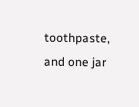toothpaste, and one jar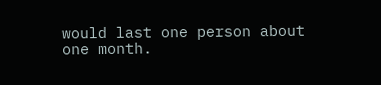would last one person about one month.